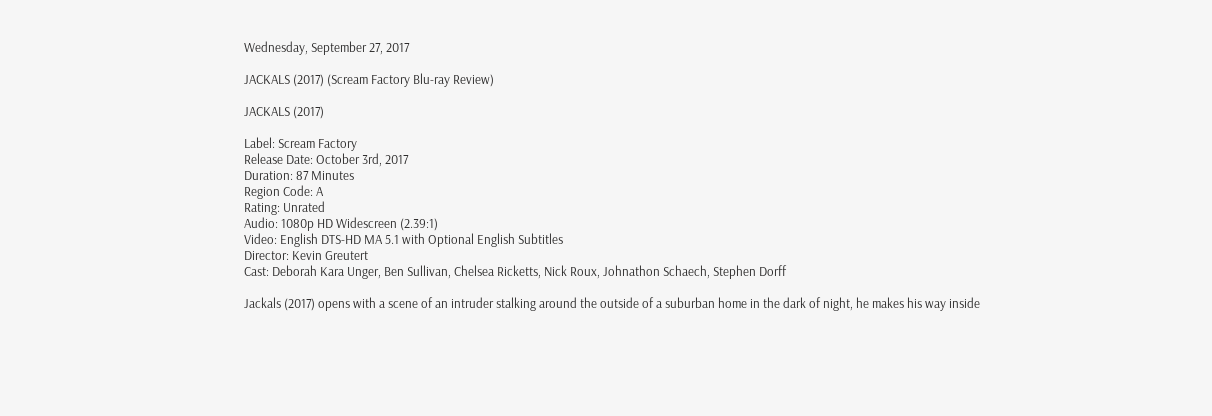Wednesday, September 27, 2017

JACKALS (2017) (Scream Factory Blu-ray Review)

JACKALS (2017)

Label: Scream Factory
Release Date: October 3rd, 2017
Duration: 87 Minutes
Region Code: A
Rating: Unrated
Audio: 1080p HD Widescreen (2.39:1)
Video: English DTS-HD MA 5.1 with Optional English Subtitles
Director: Kevin Greutert
Cast: Deborah Kara Unger, Ben Sullivan, Chelsea Ricketts, Nick Roux, Johnathon Schaech, Stephen Dorff

Jackals (2017) opens with a scene of an intruder stalking around the outside of a suburban home in the dark of night, he makes his way inside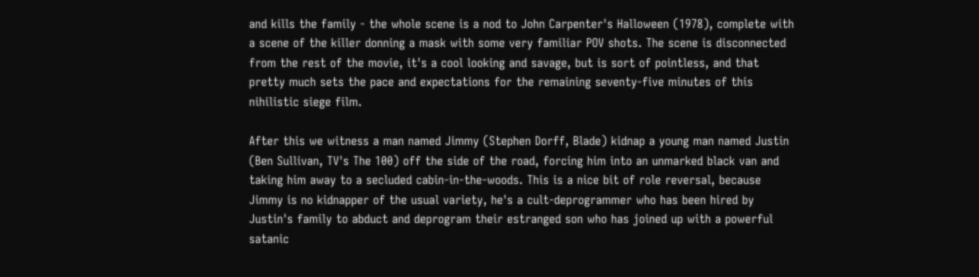and kills the family - the whole scene is a nod to John Carpenter's Halloween (1978), complete with a scene of the killer donning a mask with some very familiar POV shots. The scene is disconnected from the rest of the movie, it's a cool looking and savage, but is sort of pointless, and that pretty much sets the pace and expectations for the remaining seventy-five minutes of this nihilistic siege film.

After this we witness a man named Jimmy (Stephen Dorff, Blade) kidnap a young man named Justin (Ben Sullivan, TV's The 100) off the side of the road, forcing him into an unmarked black van and taking him away to a secluded cabin-in-the-woods. This is a nice bit of role reversal, because Jimmy is no kidnapper of the usual variety, he's a cult-deprogrammer who has been hired by Justin's family to abduct and deprogram their estranged son who has joined up with a powerful satanic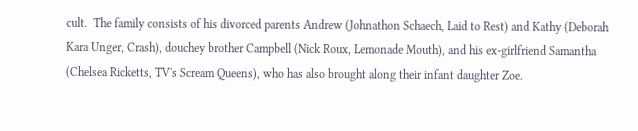cult.  The family consists of his divorced parents Andrew (Johnathon Schaech, Laid to Rest) and Kathy (Deborah Kara Unger, Crash), douchey brother Campbell (Nick Roux, Lemonade Mouth), and his ex-girlfriend Samantha (Chelsea Ricketts, TV's Scream Queens), who has also brought along their infant daughter Zoe.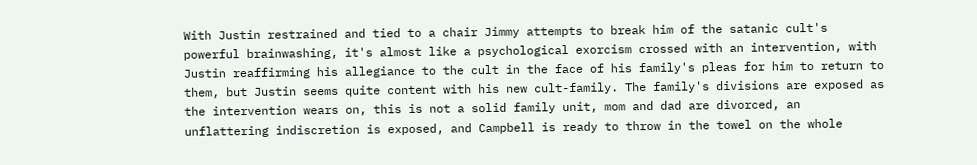With Justin restrained and tied to a chair Jimmy attempts to break him of the satanic cult's powerful brainwashing, it's almost like a psychological exorcism crossed with an intervention, with Justin reaffirming his allegiance to the cult in the face of his family's pleas for him to return to them, but Justin seems quite content with his new cult-family. The family's divisions are exposed as the intervention wears on, this is not a solid family unit, mom and dad are divorced, an unflattering indiscretion is exposed, and Campbell is ready to throw in the towel on the whole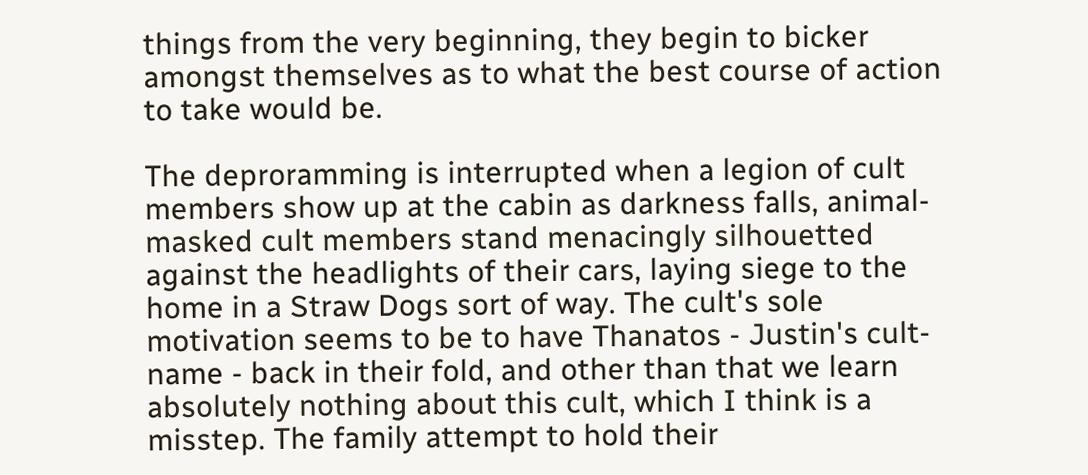things from the very beginning, they begin to bicker amongst themselves as to what the best course of action to take would be.

The deproramming is interrupted when a legion of cult members show up at the cabin as darkness falls, animal-masked cult members stand menacingly silhouetted against the headlights of their cars, laying siege to the home in a Straw Dogs sort of way. The cult's sole motivation seems to be to have Thanatos - Justin's cult-name - back in their fold, and other than that we learn absolutely nothing about this cult, which I think is a misstep. The family attempt to hold their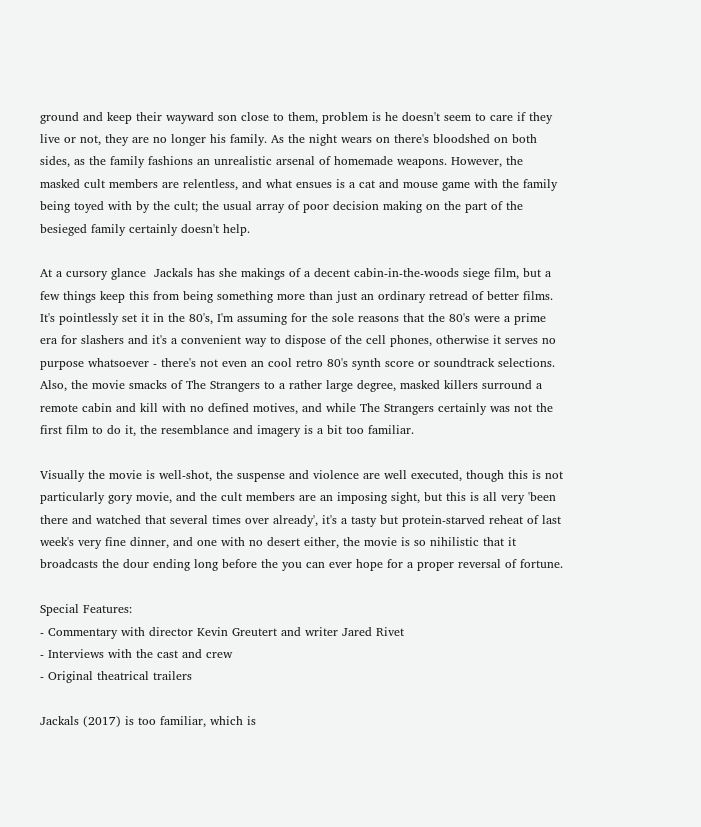ground and keep their wayward son close to them, problem is he doesn't seem to care if they live or not, they are no longer his family. As the night wears on there's bloodshed on both sides, as the family fashions an unrealistic arsenal of homemade weapons. However, the masked cult members are relentless, and what ensues is a cat and mouse game with the family being toyed with by the cult; the usual array of poor decision making on the part of the besieged family certainly doesn't help.

At a cursory glance  Jackals has she makings of a decent cabin-in-the-woods siege film, but a few things keep this from being something more than just an ordinary retread of better films. It's pointlessly set it in the 80's, I'm assuming for the sole reasons that the 80's were a prime era for slashers and it's a convenient way to dispose of the cell phones, otherwise it serves no purpose whatsoever - there's not even an cool retro 80's synth score or soundtrack selections. Also, the movie smacks of The Strangers to a rather large degree, masked killers surround a remote cabin and kill with no defined motives, and while The Strangers certainly was not the first film to do it, the resemblance and imagery is a bit too familiar.

Visually the movie is well-shot, the suspense and violence are well executed, though this is not particularly gory movie, and the cult members are an imposing sight, but this is all very 'been there and watched that several times over already', it's a tasty but protein-starved reheat of last week's very fine dinner, and one with no desert either, the movie is so nihilistic that it broadcasts the dour ending long before the you can ever hope for a proper reversal of fortune.

Special Features:
- Commentary with director Kevin Greutert and writer Jared Rivet
- Interviews with the cast and crew
- Original theatrical trailers

Jackals (2017) is too familiar, which is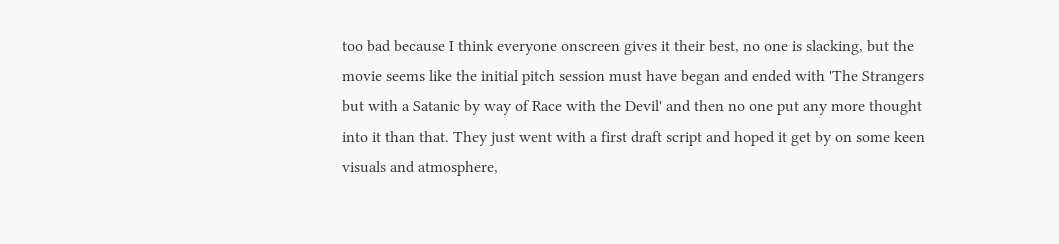too bad because I think everyone onscreen gives it their best, no one is slacking, but the movie seems like the initial pitch session must have began and ended with 'The Strangers but with a Satanic by way of Race with the Devil' and then no one put any more thought into it than that. They just went with a first draft script and hoped it get by on some keen visuals and atmosphere,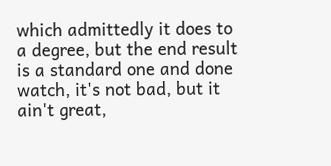which admittedly it does to a degree, but the end result is a standard one and done watch, it's not bad, but it ain't great,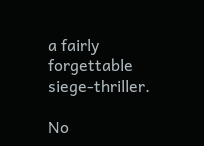a fairly forgettable siege-thriller.

No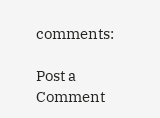comments:

Post a Comment